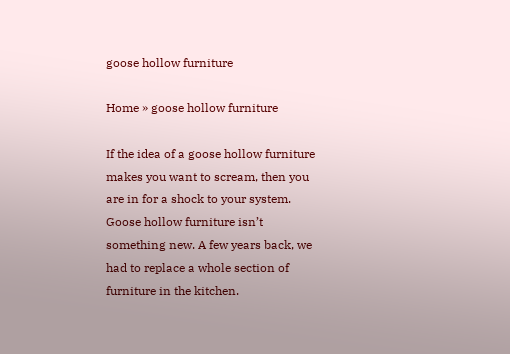goose hollow furniture

Home » goose hollow furniture

If the idea of a goose hollow furniture makes you want to scream, then you are in for a shock to your system. Goose hollow furniture isn’t something new. A few years back, we had to replace a whole section of furniture in the kitchen.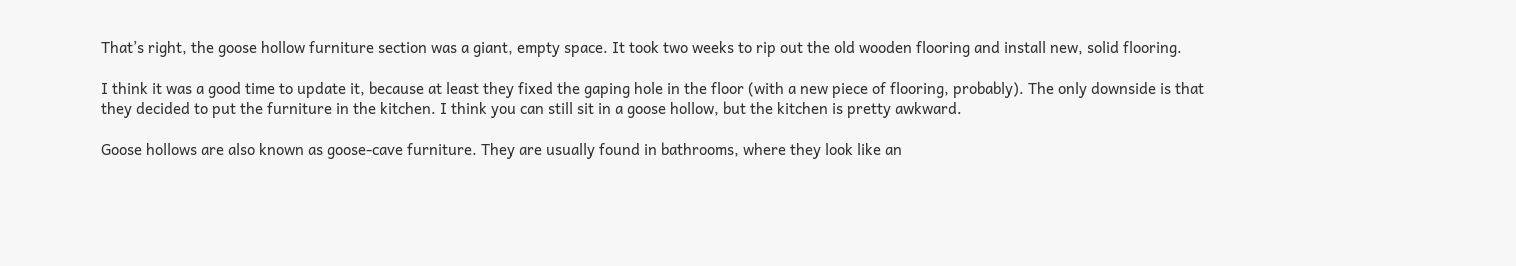That’s right, the goose hollow furniture section was a giant, empty space. It took two weeks to rip out the old wooden flooring and install new, solid flooring.

I think it was a good time to update it, because at least they fixed the gaping hole in the floor (with a new piece of flooring, probably). The only downside is that they decided to put the furniture in the kitchen. I think you can still sit in a goose hollow, but the kitchen is pretty awkward.

Goose hollows are also known as goose-cave furniture. They are usually found in bathrooms, where they look like an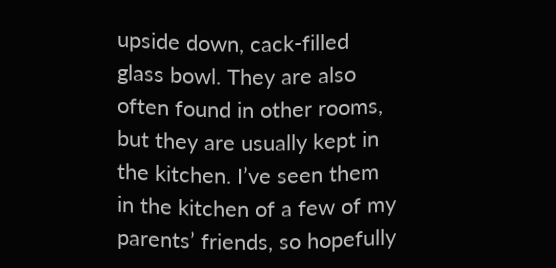upside down, cack-filled glass bowl. They are also often found in other rooms, but they are usually kept in the kitchen. I’ve seen them in the kitchen of a few of my parents’ friends, so hopefully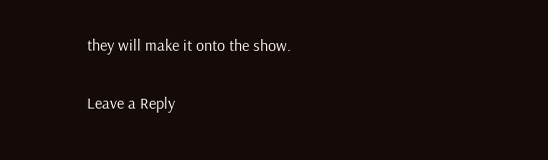they will make it onto the show.

Leave a Reply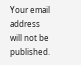Your email address will not be published.